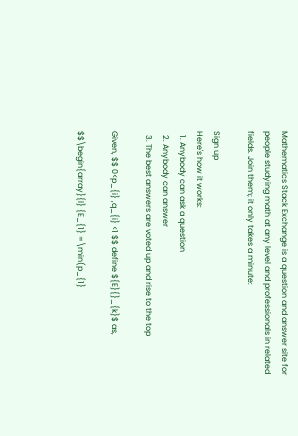Mathematics Stack Exchange is a question and answer site for people studying math at any level and professionals in related fields. Join them; it only takes a minute:

Sign up
Here's how it works:
  1. Anybody can ask a question
  2. Anybody can answer
  3. The best answers are voted up and rise to the top

Given, $$ 0<p_{i} ,q_{i} <1 $$ define ${E}{}_{k}$ as,

$$\begin{array}{l} {E_{1} =\min(p_{1}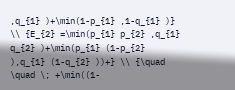,q_{1} )+\min(1-p_{1} ,1-q_{1} )} \\ {E_{2} =\min(p_{1} p_{2} ,q_{1} q_{2} )+\min(p_{1} (1-p_{2} ),q_{1} (1-q_{2} ))+} \\ {\quad \quad \; +\min((1-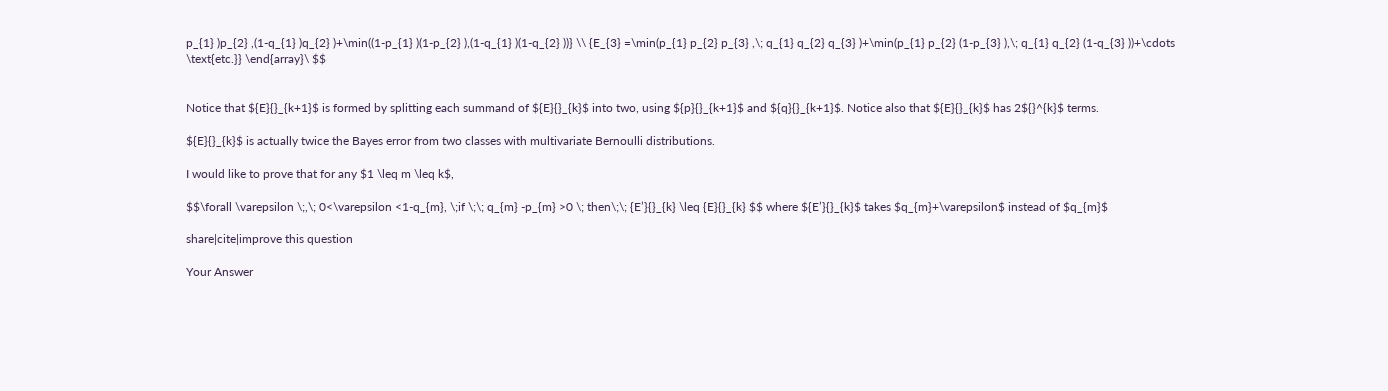p_{1} )p_{2} ,(1-q_{1} )q_{2} )+\min((1-p_{1} )(1-p_{2} ),(1-q_{1} )(1-q_{2} ))} \\ {E_{3} =\min(p_{1} p_{2} p_{3} ,\; q_{1} q_{2} q_{3} )+\min(p_{1} p_{2} (1-p_{3} ),\; q_{1} q_{2} (1-q_{3} ))+\cdots \text{etc.}} \end{array}\ $$


Notice that ${E}{}_{k+1}$ is formed by splitting each summand of ${E}{}_{k}$ into two, using ${p}{}_{k+1}$ and ${q}{}_{k+1}$. Notice also that ${E}{}_{k}$ has 2${}^{k}$ terms.

${E}{}_{k}$ is actually twice the Bayes error from two classes with multivariate Bernoulli distributions.

I would like to prove that for any $1 \leq m \leq k$,

$$\forall \varepsilon \;,\; 0<\varepsilon <1-q_{m}, \;if \;\; q_{m} -p_{m} >0 \; then\;\; {E’}{}_{k} \leq {E}{}_{k} $$ where ${E’}{}_{k}$ takes $q_{m}+\varepsilon$ instead of $q_{m}$

share|cite|improve this question

Your Answer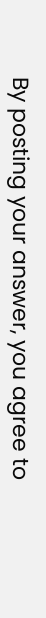By posting your answer, you agree to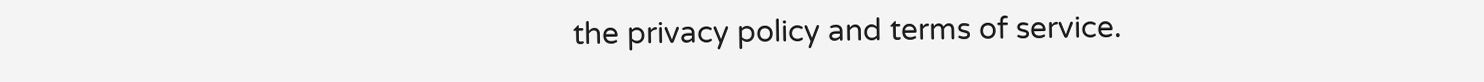the privacy policy and terms of service.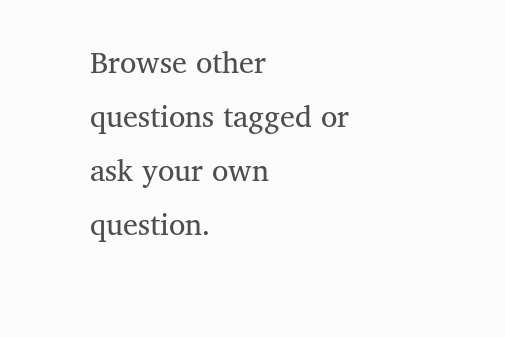Browse other questions tagged or ask your own question.